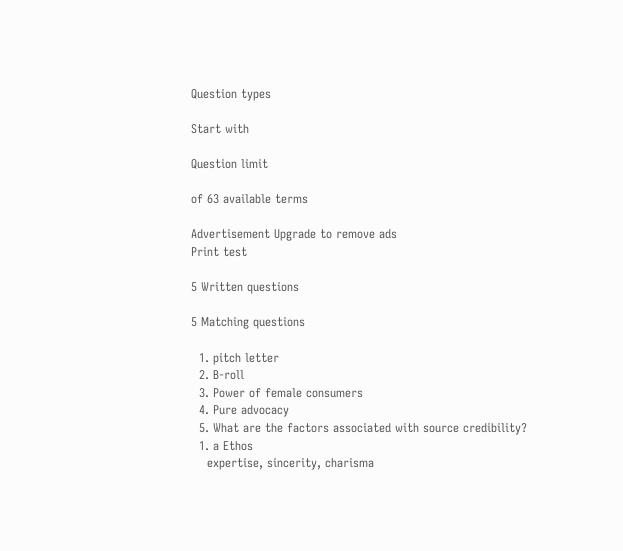Question types

Start with

Question limit

of 63 available terms

Advertisement Upgrade to remove ads
Print test

5 Written questions

5 Matching questions

  1. pitch letter
  2. B-roll
  3. Power of female consumers
  4. Pure advocacy
  5. What are the factors associated with source credibility?
  1. a Ethos
    expertise, sincerity, charisma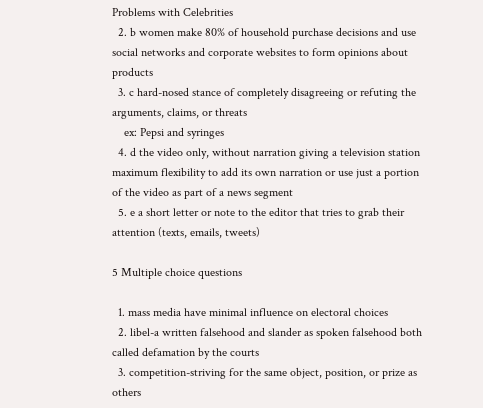Problems with Celebrities
  2. b women make 80% of household purchase decisions and use social networks and corporate websites to form opinions about products
  3. c hard-nosed stance of completely disagreeing or refuting the arguments, claims, or threats
    ex: Pepsi and syringes
  4. d the video only, without narration giving a television station maximum flexibility to add its own narration or use just a portion of the video as part of a news segment
  5. e a short letter or note to the editor that tries to grab their attention (texts, emails, tweets)

5 Multiple choice questions

  1. mass media have minimal influence on electoral choices
  2. libel-a written falsehood and slander as spoken falsehood both called defamation by the courts
  3. competition-striving for the same object, position, or prize as others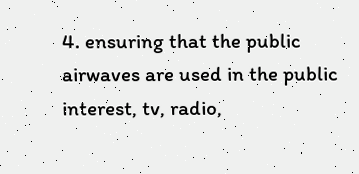4. ensuring that the public airwaves are used in the public interest, tv, radio,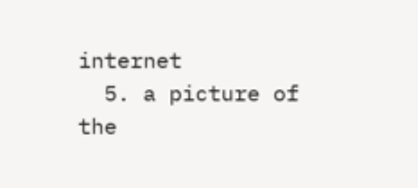internet
  5. a picture of the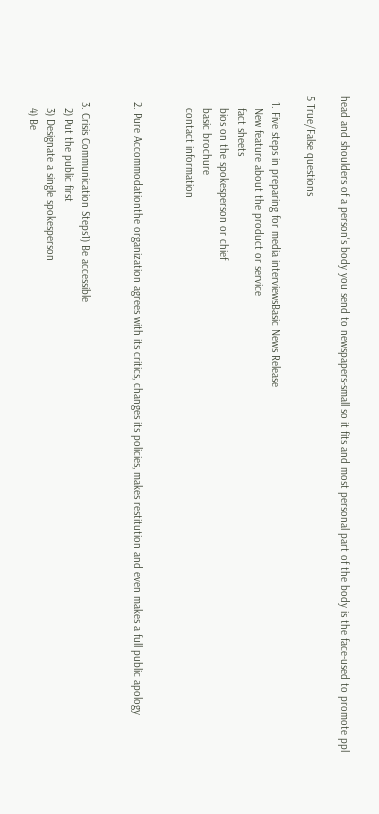head and shoulders of a person's body you send to newspapers-small so it fits and most personal part of the body is the face-used to promote ppl

5 True/False questions

  1. Five steps in preparing for media interviewsBasic News Release
    New feature about the product or service
    fact sheets
    bios on the spokesperson or chief
    basic brochure
    contact information


  2. Pure Accommodationthe organization agrees with its critics, changes its policies, makes restitution and even makes a full public apology


  3. Crisis Communication Steps1) Be accessible
    2) Put the public first
    3) Designate a single spokesperson
    4) Be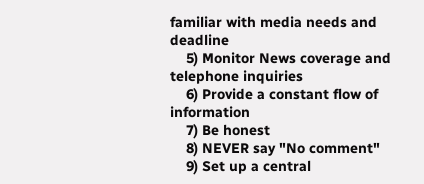familiar with media needs and deadline
    5) Monitor News coverage and telephone inquiries
    6) Provide a constant flow of information
    7) Be honest
    8) NEVER say "No comment"
    9) Set up a central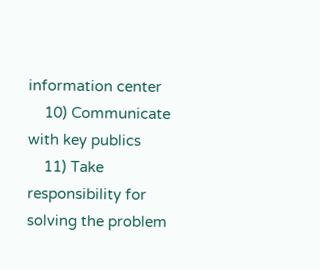information center
    10) Communicate with key publics
    11) Take responsibility for solving the problem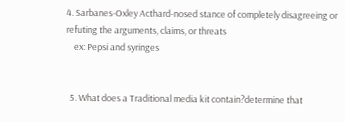4. Sarbanes-Oxley Acthard-nosed stance of completely disagreeing or refuting the arguments, claims, or threats
    ex: Pepsi and syringes


  5. What does a Traditional media kit contain?determine that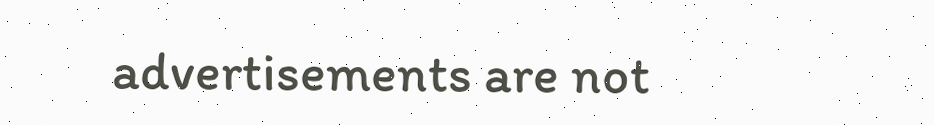advertisements are not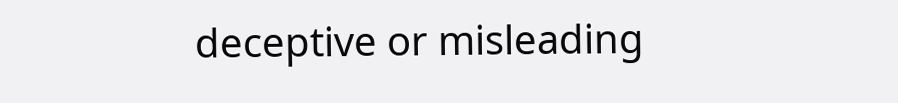deceptive or misleading